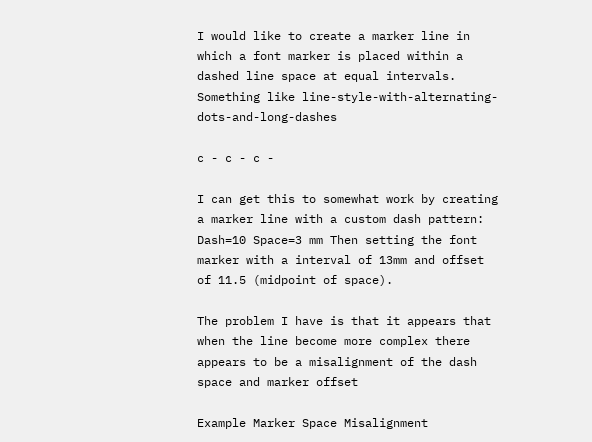I would like to create a marker line in which a font marker is placed within a dashed line space at equal intervals. Something like line-style-with-alternating-dots-and-long-dashes

c - c - c -

I can get this to somewhat work by creating a marker line with a custom dash pattern: Dash=10 Space=3 mm Then setting the font marker with a interval of 13mm and offset of 11.5 (midpoint of space).

The problem I have is that it appears that when the line become more complex there appears to be a misalignment of the dash space and marker offset

Example Marker Space Misalignment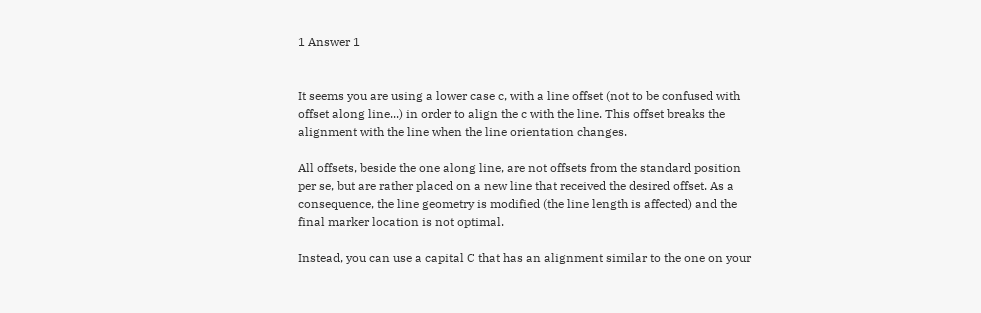1 Answer 1


It seems you are using a lower case c, with a line offset (not to be confused with offset along line...) in order to align the c with the line. This offset breaks the alignment with the line when the line orientation changes.

All offsets, beside the one along line, are not offsets from the standard position per se, but are rather placed on a new line that received the desired offset. As a consequence, the line geometry is modified (the line length is affected) and the final marker location is not optimal.

Instead, you can use a capital C that has an alignment similar to the one on your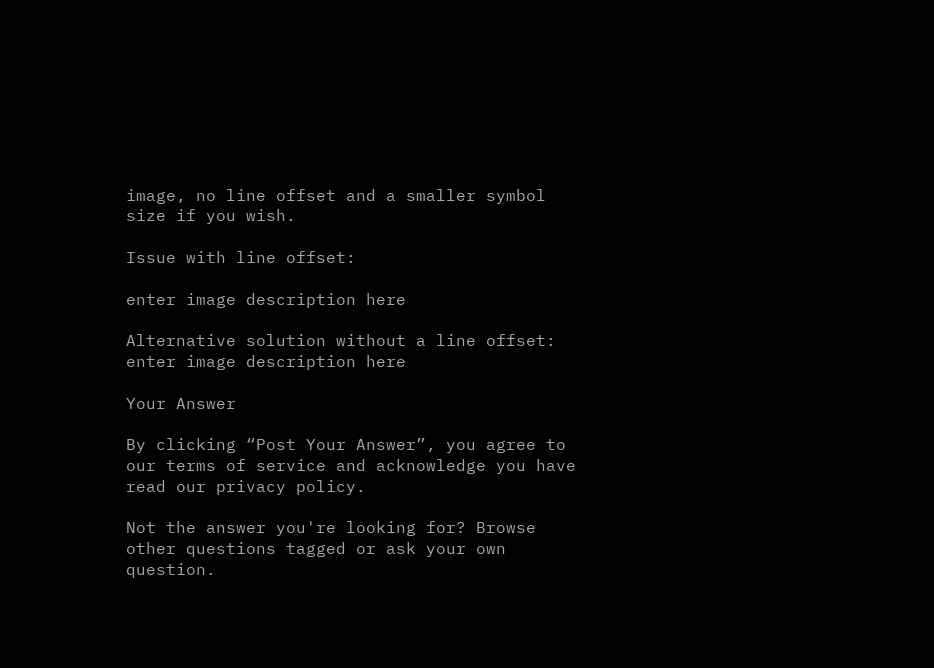image, no line offset and a smaller symbol size if you wish.

Issue with line offset:

enter image description here

Alternative solution without a line offset: enter image description here

Your Answer

By clicking “Post Your Answer”, you agree to our terms of service and acknowledge you have read our privacy policy.

Not the answer you're looking for? Browse other questions tagged or ask your own question.